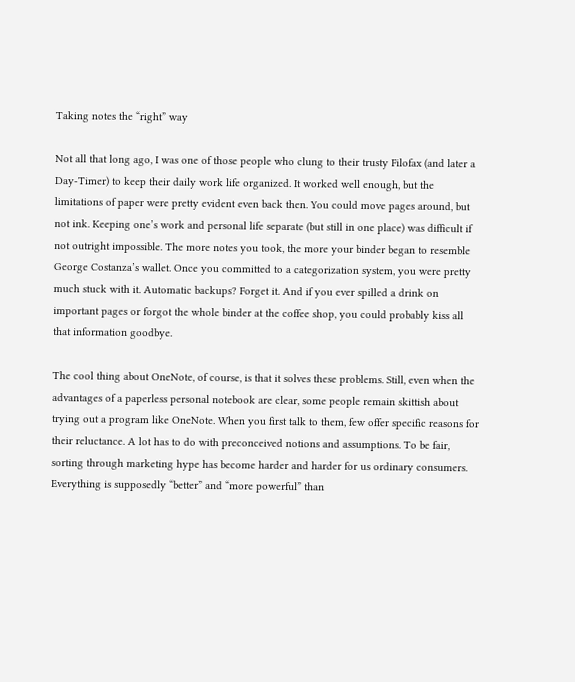Taking notes the “right” way

Not all that long ago, I was one of those people who clung to their trusty Filofax (and later a Day-Timer) to keep their daily work life organized. It worked well enough, but the limitations of paper were pretty evident even back then. You could move pages around, but not ink. Keeping one’s work and personal life separate (but still in one place) was difficult if not outright impossible. The more notes you took, the more your binder began to resemble George Costanza’s wallet. Once you committed to a categorization system, you were pretty much stuck with it. Automatic backups? Forget it. And if you ever spilled a drink on important pages or forgot the whole binder at the coffee shop, you could probably kiss all that information goodbye.

The cool thing about OneNote, of course, is that it solves these problems. Still, even when the advantages of a paperless personal notebook are clear, some people remain skittish about trying out a program like OneNote. When you first talk to them, few offer specific reasons for their reluctance. A lot has to do with preconceived notions and assumptions. To be fair, sorting through marketing hype has become harder and harder for us ordinary consumers. Everything is supposedly “better” and “more powerful” than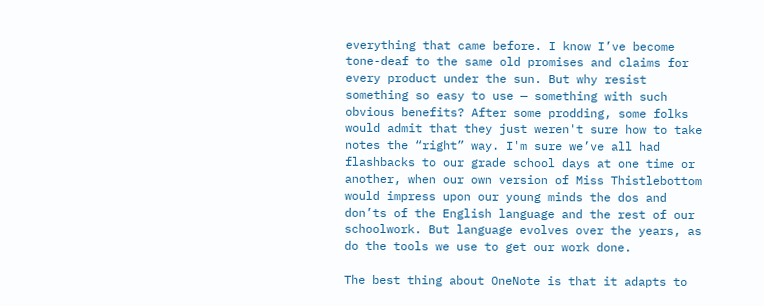everything that came before. I know I’ve become tone-deaf to the same old promises and claims for every product under the sun. But why resist something so easy to use — something with such obvious benefits? After some prodding, some folks would admit that they just weren't sure how to take notes the “right” way. I'm sure we’ve all had flashbacks to our grade school days at one time or another, when our own version of Miss Thistlebottom would impress upon our young minds the dos and don’ts of the English language and the rest of our schoolwork. But language evolves over the years, as do the tools we use to get our work done.

The best thing about OneNote is that it adapts to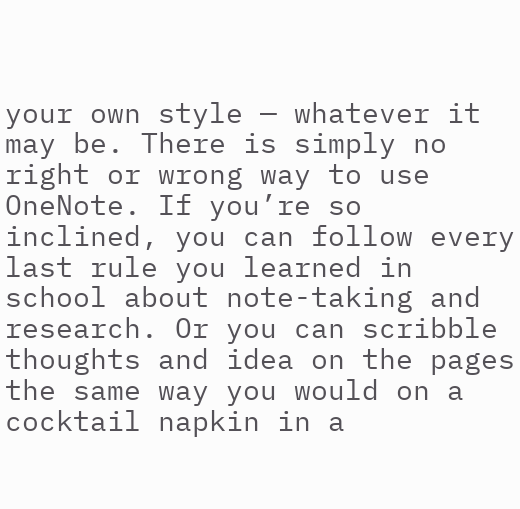your own style — whatever it may be. There is simply no right or wrong way to use OneNote. If you’re so inclined, you can follow every last rule you learned in school about note-taking and research. Or you can scribble thoughts and idea on the pages the same way you would on a cocktail napkin in a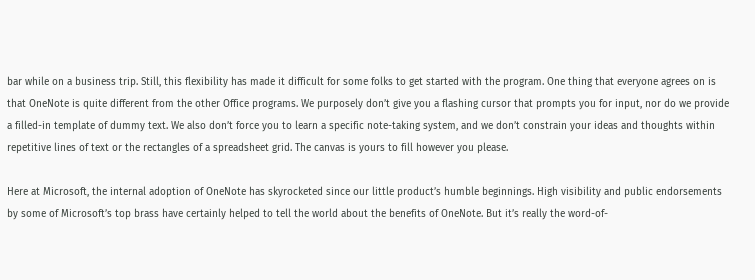bar while on a business trip. Still, this flexibility has made it difficult for some folks to get started with the program. One thing that everyone agrees on is that OneNote is quite different from the other Office programs. We purposely don’t give you a flashing cursor that prompts you for input, nor do we provide a filled-in template of dummy text. We also don’t force you to learn a specific note-taking system, and we don’t constrain your ideas and thoughts within repetitive lines of text or the rectangles of a spreadsheet grid. The canvas is yours to fill however you please.

Here at Microsoft, the internal adoption of OneNote has skyrocketed since our little product’s humble beginnings. High visibility and public endorsements by some of Microsoft’s top brass have certainly helped to tell the world about the benefits of OneNote. But it’s really the word-of-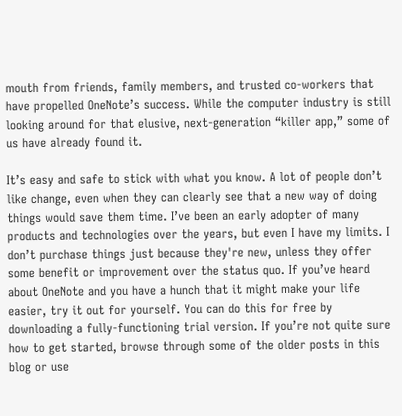mouth from friends, family members, and trusted co-workers that have propelled OneNote’s success. While the computer industry is still looking around for that elusive, next-generation “killer app,” some of us have already found it.

It’s easy and safe to stick with what you know. A lot of people don’t like change, even when they can clearly see that a new way of doing things would save them time. I’ve been an early adopter of many products and technologies over the years, but even I have my limits. I don’t purchase things just because they're new, unless they offer some benefit or improvement over the status quo. If you’ve heard about OneNote and you have a hunch that it might make your life easier, try it out for yourself. You can do this for free by downloading a fully-functioning trial version. If you’re not quite sure how to get started, browse through some of the older posts in this blog or use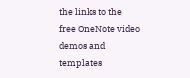the links to the free OneNote video demos and templates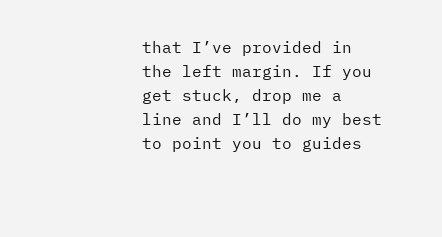that I’ve provided in the left margin. If you get stuck, drop me a line and I’ll do my best to point you to guides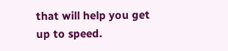that will help you get up to speed.